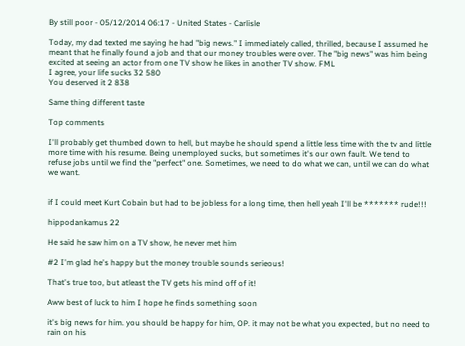By still poor - 05/12/2014 06:17 - United States - Carlisle

Today, my dad texted me saying he had "big news." I immediately called, thrilled, because I assumed he meant that he finally found a job and that our money troubles were over. The "big news" was him being excited at seeing an actor from one TV show he likes in another TV show. FML
I agree, your life sucks 32 580
You deserved it 2 838

Same thing different taste

Top comments

I'll probably get thumbed down to hell, but maybe he should spend a little less time with the tv and little more time with his resume. Being unemployed sucks, but sometimes it's our own fault. We tend to refuse jobs until we find the "perfect" one. Sometimes, we need to do what we can, until we can do what we want.


if I could meet Kurt Cobain but had to be jobless for a long time, then hell yeah I'll be ******* rude!!!

hippodankamus 22

He said he saw him on a TV show, he never met him

#2 I'm glad he's happy but the money trouble sounds serieous!

That's true too, but atleast the TV gets his mind off of it!

Aww best of luck to him I hope he finds something soon

it's big news for him. you should be happy for him, OP. it may not be what you expected, but no need to rain on his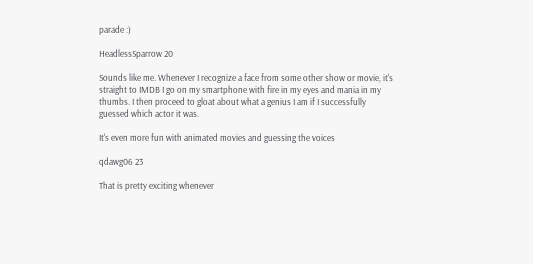parade :)

HeadlessSparrow 20

Sounds like me. Whenever I recognize a face from some other show or movie, it's straight to IMDB I go on my smartphone with fire in my eyes and mania in my thumbs. I then proceed to gloat about what a genius I am if I successfully guessed which actor it was.

It's even more fun with animated movies and guessing the voices

qdawg06 23

That is pretty exciting whenever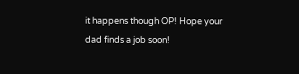it happens though OP! Hope your dad finds a job soon!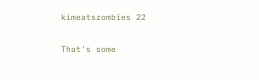kimeatszombies 22

That's some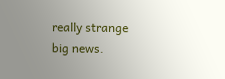really strange big news.